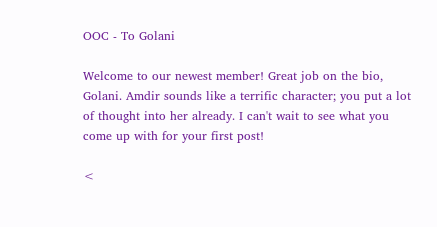OOC - To Golani

Welcome to our newest member! Great job on the bio, Golani. Amdir sounds like a terrific character; you put a lot of thought into her already. I can't wait to see what you come up with for your first post!

<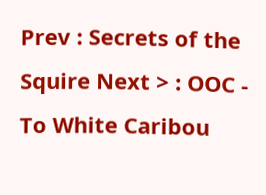Prev : Secrets of the Squire Next > : OOC - To White Caribou